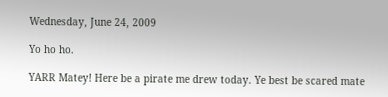Wednesday, June 24, 2009

Yo ho ho.

YARR Matey! Here be a pirate me drew today. Ye best be scared mate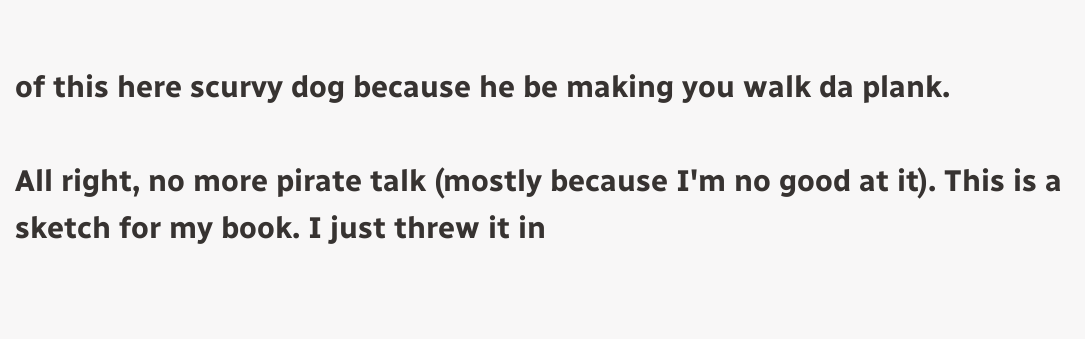of this here scurvy dog because he be making you walk da plank.

All right, no more pirate talk (mostly because I'm no good at it). This is a sketch for my book. I just threw it in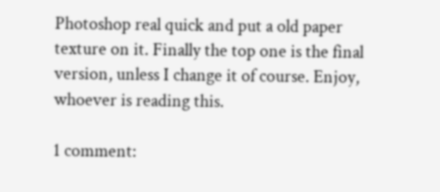Photoshop real quick and put a old paper texture on it. Finally the top one is the final version, unless I change it of course. Enjoy, whoever is reading this.

1 comment: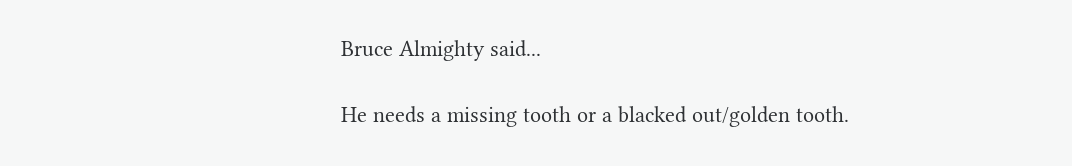Bruce Almighty said...

He needs a missing tooth or a blacked out/golden tooth.